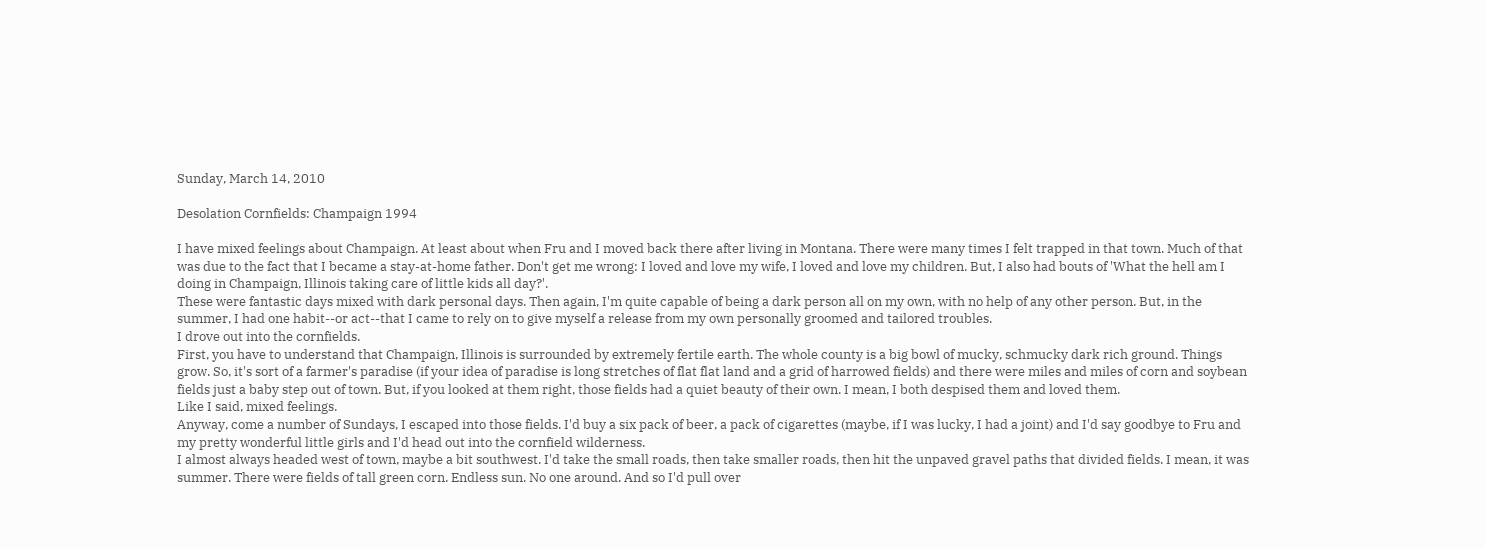Sunday, March 14, 2010

Desolation Cornfields: Champaign 1994

I have mixed feelings about Champaign. At least about when Fru and I moved back there after living in Montana. There were many times I felt trapped in that town. Much of that was due to the fact that I became a stay-at-home father. Don't get me wrong: I loved and love my wife, I loved and love my children. But, I also had bouts of 'What the hell am I doing in Champaign, Illinois taking care of little kids all day?'.
These were fantastic days mixed with dark personal days. Then again, I'm quite capable of being a dark person all on my own, with no help of any other person. But, in the summer, I had one habit--or act--that I came to rely on to give myself a release from my own personally groomed and tailored troubles.
I drove out into the cornfields.
First, you have to understand that Champaign, Illinois is surrounded by extremely fertile earth. The whole county is a big bowl of mucky, schmucky dark rich ground. Things grow. So, it's sort of a farmer's paradise (if your idea of paradise is long stretches of flat flat land and a grid of harrowed fields) and there were miles and miles of corn and soybean fields just a baby step out of town. But, if you looked at them right, those fields had a quiet beauty of their own. I mean, I both despised them and loved them.
Like I said, mixed feelings.
Anyway, come a number of Sundays, I escaped into those fields. I'd buy a six pack of beer, a pack of cigarettes (maybe, if I was lucky, I had a joint) and I'd say goodbye to Fru and my pretty wonderful little girls and I'd head out into the cornfield wilderness.
I almost always headed west of town, maybe a bit southwest. I'd take the small roads, then take smaller roads, then hit the unpaved gravel paths that divided fields. I mean, it was summer. There were fields of tall green corn. Endless sun. No one around. And so I'd pull over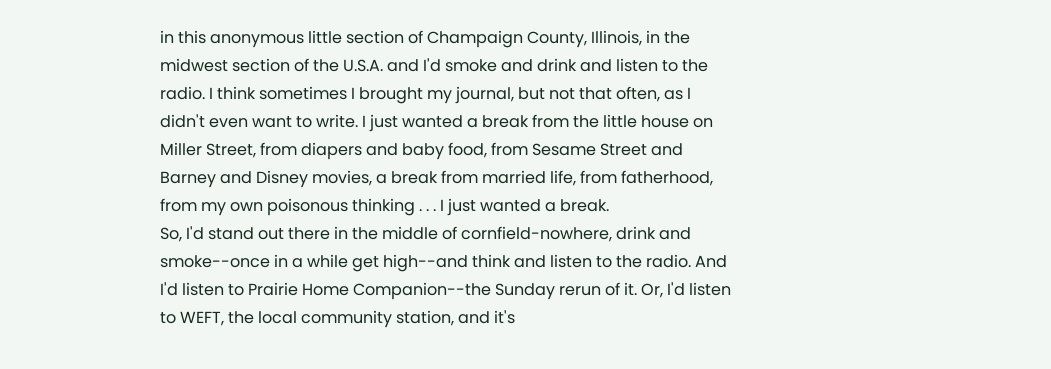in this anonymous little section of Champaign County, Illinois, in the midwest section of the U.S.A. and I'd smoke and drink and listen to the radio. I think sometimes I brought my journal, but not that often, as I didn't even want to write. I just wanted a break from the little house on Miller Street, from diapers and baby food, from Sesame Street and Barney and Disney movies, a break from married life, from fatherhood, from my own poisonous thinking . . . I just wanted a break.
So, I'd stand out there in the middle of cornfield-nowhere, drink and smoke--once in a while get high--and think and listen to the radio. And I'd listen to Prairie Home Companion--the Sunday rerun of it. Or, I'd listen to WEFT, the local community station, and it's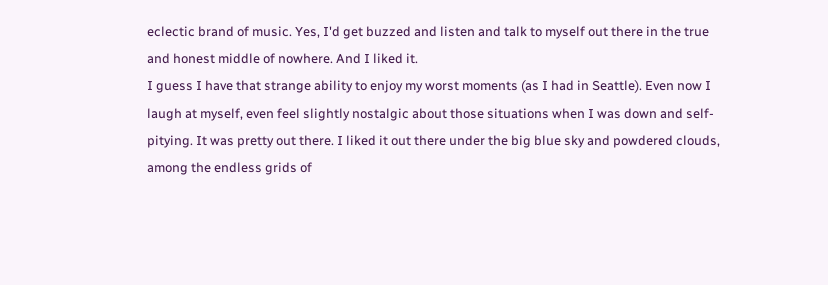eclectic brand of music. Yes, I'd get buzzed and listen and talk to myself out there in the true and honest middle of nowhere. And I liked it.
I guess I have that strange ability to enjoy my worst moments (as I had in Seattle). Even now I laugh at myself, even feel slightly nostalgic about those situations when I was down and self-pitying. It was pretty out there. I liked it out there under the big blue sky and powdered clouds, among the endless grids of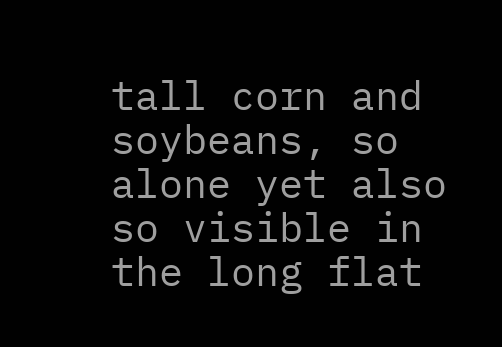tall corn and soybeans, so alone yet also so visible in the long flat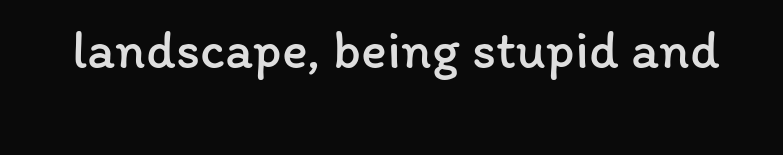landscape, being stupid and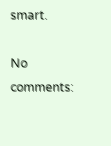smart.

No comments: